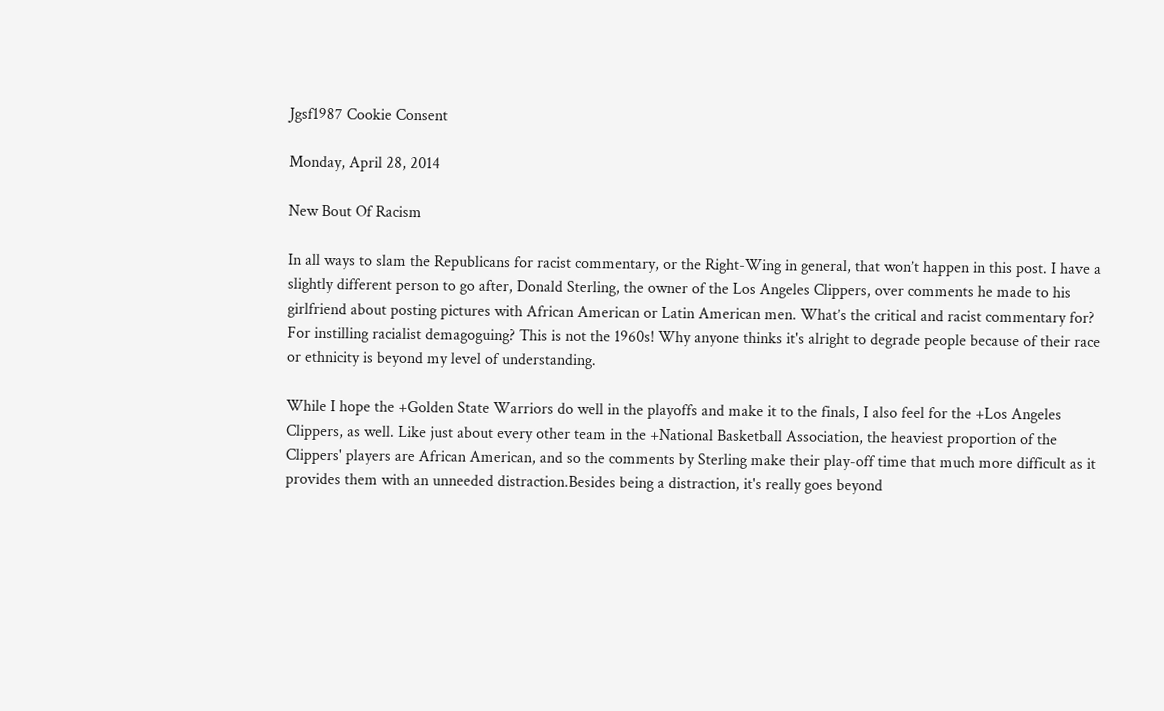Jgsf1987 Cookie Consent

Monday, April 28, 2014

New Bout Of Racism

In all ways to slam the Republicans for racist commentary, or the Right-Wing in general, that won’t happen in this post. I have a slightly different person to go after, Donald Sterling, the owner of the Los Angeles Clippers, over comments he made to his girlfriend about posting pictures with African American or Latin American men. What’s the critical and racist commentary for? For instilling racialist demagoguing? This is not the 1960s! Why anyone thinks it's alright to degrade people because of their race or ethnicity is beyond my level of understanding.

While I hope the +Golden State Warriors do well in the playoffs and make it to the finals, I also feel for the +Los Angeles Clippers, as well. Like just about every other team in the +National Basketball Association, the heaviest proportion of the Clippers' players are African American, and so the comments by Sterling make their play-off time that much more difficult as it provides them with an unneeded distraction.Besides being a distraction, it's really goes beyond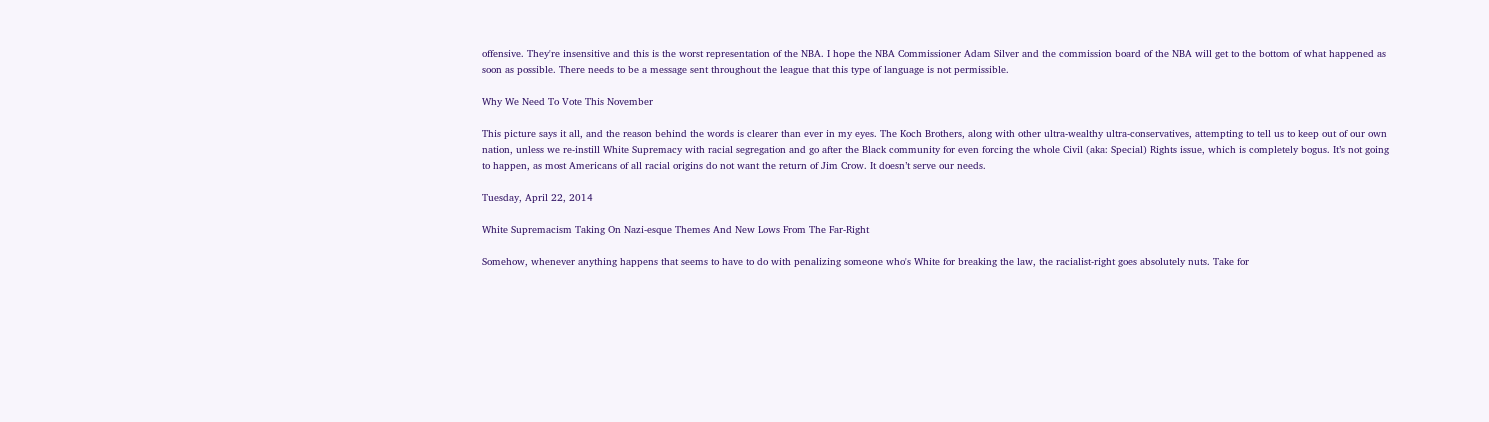offensive. They're insensitive and this is the worst representation of the NBA. I hope the NBA Commissioner Adam Silver and the commission board of the NBA will get to the bottom of what happened as soon as possible. There needs to be a message sent throughout the league that this type of language is not permissible.

Why We Need To Vote This November

This picture says it all, and the reason behind the words is clearer than ever in my eyes. The Koch Brothers, along with other ultra-wealthy ultra-conservatives, attempting to tell us to keep out of our own nation, unless we re-instill White Supremacy with racial segregation and go after the Black community for even forcing the whole Civil (aka: Special) Rights issue, which is completely bogus. It’s not going to happen, as most Americans of all racial origins do not want the return of Jim Crow. It doesn’t serve our needs.

Tuesday, April 22, 2014

White Supremacism Taking On Nazi-esque Themes And New Lows From The Far-Right

Somehow, whenever anything happens that seems to have to do with penalizing someone who's White for breaking the law, the racialist-right goes absolutely nuts. Take for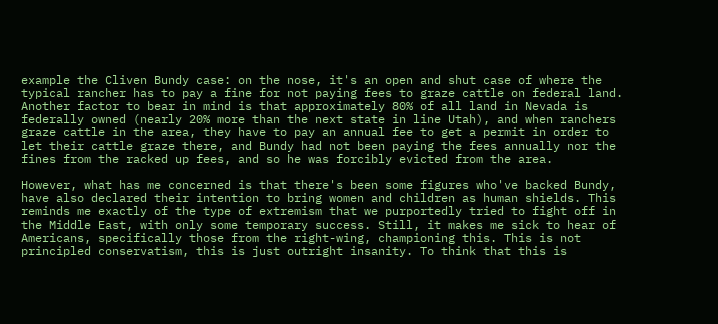example the Cliven Bundy case: on the nose, it's an open and shut case of where the typical rancher has to pay a fine for not paying fees to graze cattle on federal land. Another factor to bear in mind is that approximately 80% of all land in Nevada is federally owned (nearly 20% more than the next state in line Utah), and when ranchers graze cattle in the area, they have to pay an annual fee to get a permit in order to let their cattle graze there, and Bundy had not been paying the fees annually nor the fines from the racked up fees, and so he was forcibly evicted from the area.

However, what has me concerned is that there's been some figures who've backed Bundy, have also declared their intention to bring women and children as human shields. This reminds me exactly of the type of extremism that we purportedly tried to fight off in the Middle East, with only some temporary success. Still, it makes me sick to hear of Americans, specifically those from the right-wing, championing this. This is not principled conservatism, this is just outright insanity. To think that this is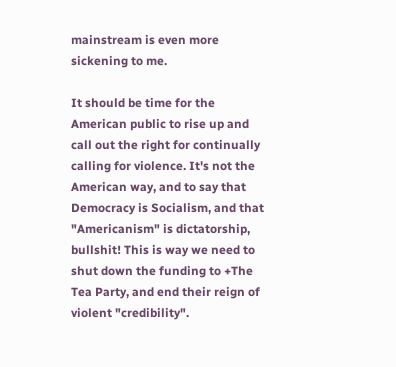mainstream is even more sickening to me.

It should be time for the American public to rise up and call out the right for continually calling for violence. It's not the American way, and to say that Democracy is Socialism, and that "Americanism" is dictatorship, bullshit! This is way we need to shut down the funding to +The Tea Party, and end their reign of violent "credibility".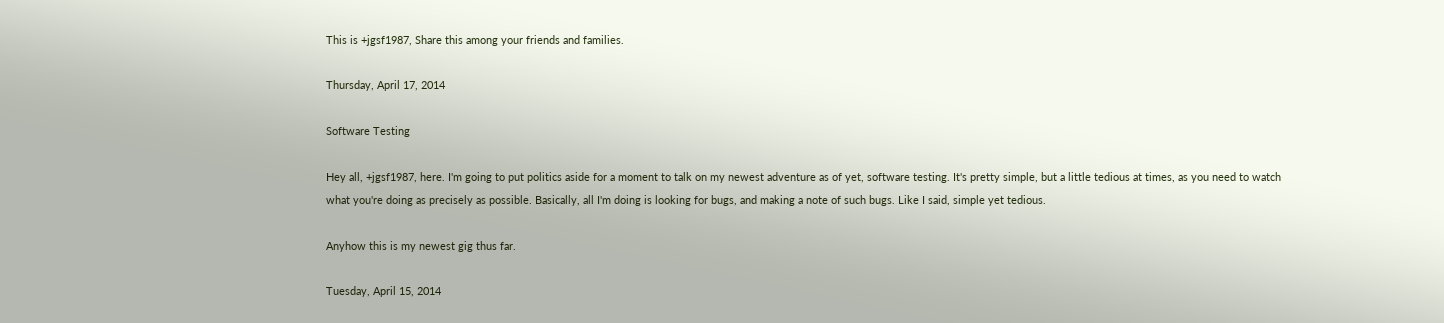This is +jgsf1987, Share this among your friends and families.

Thursday, April 17, 2014

Software Testing

Hey all, +jgsf1987, here. I'm going to put politics aside for a moment to talk on my newest adventure as of yet, software testing. It's pretty simple, but a little tedious at times, as you need to watch what you're doing as precisely as possible. Basically, all I'm doing is looking for bugs, and making a note of such bugs. Like I said, simple yet tedious.

Anyhow this is my newest gig thus far.

Tuesday, April 15, 2014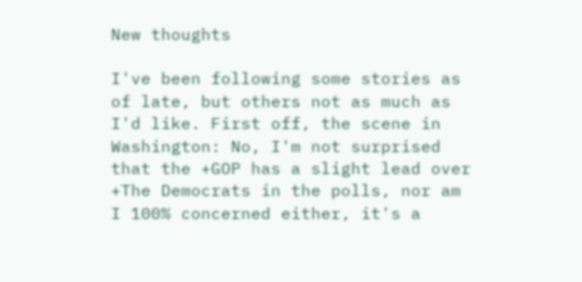New thoughts

I've been following some stories as of late, but others not as much as I'd like. First off, the scene in Washington: No, I'm not surprised that the +GOP has a slight lead over +The Democrats in the polls, nor am I 100% concerned either, it's a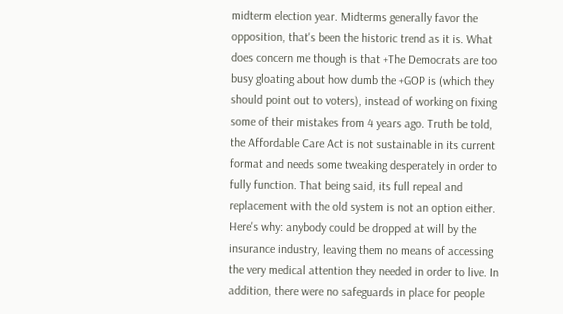midterm election year. Midterms generally favor the opposition, that's been the historic trend as it is. What does concern me though is that +The Democrats are too busy gloating about how dumb the +GOP is (which they should point out to voters), instead of working on fixing some of their mistakes from 4 years ago. Truth be told, the Affordable Care Act is not sustainable in its current format and needs some tweaking desperately in order to fully function. That being said, its full repeal and replacement with the old system is not an option either. Here's why: anybody could be dropped at will by the insurance industry, leaving them no means of accessing the very medical attention they needed in order to live. In addition, there were no safeguards in place for people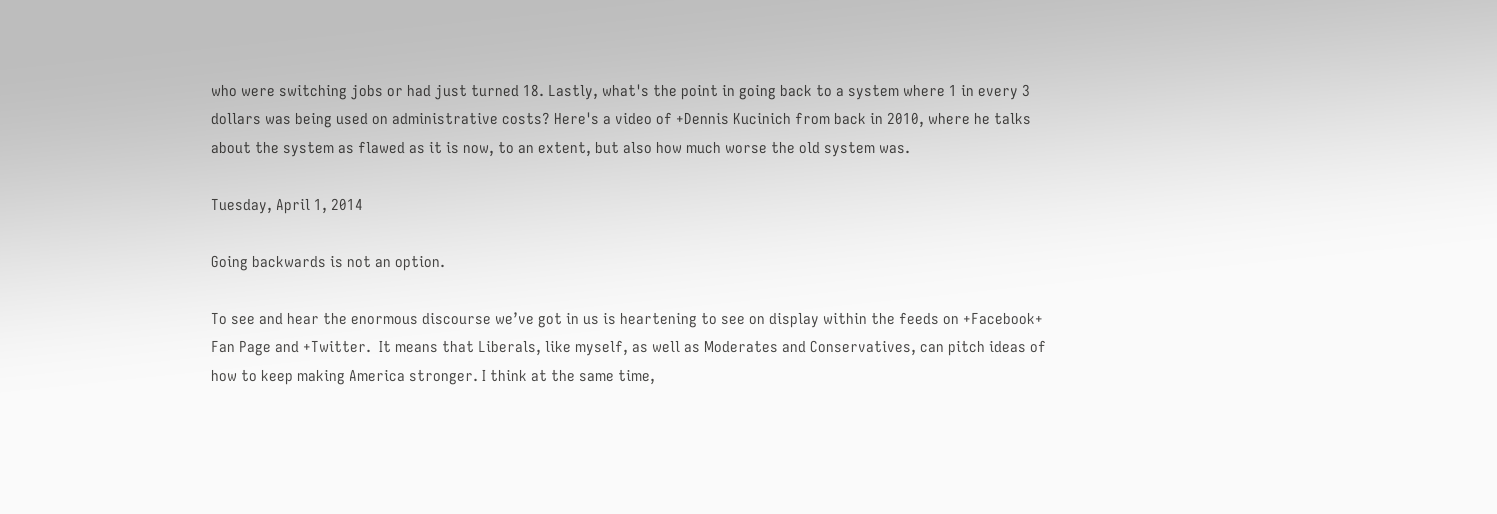who were switching jobs or had just turned 18. Lastly, what's the point in going back to a system where 1 in every 3 dollars was being used on administrative costs? Here's a video of +Dennis Kucinich from back in 2010, where he talks about the system as flawed as it is now, to an extent, but also how much worse the old system was.

Tuesday, April 1, 2014

Going backwards is not an option.

To see and hear the enormous discourse we’ve got in us is heartening to see on display within the feeds on +Facebook+ Fan Page and +Twitter.  It means that Liberals, like myself, as well as Moderates and Conservatives, can pitch ideas of how to keep making America stronger. I think at the same time,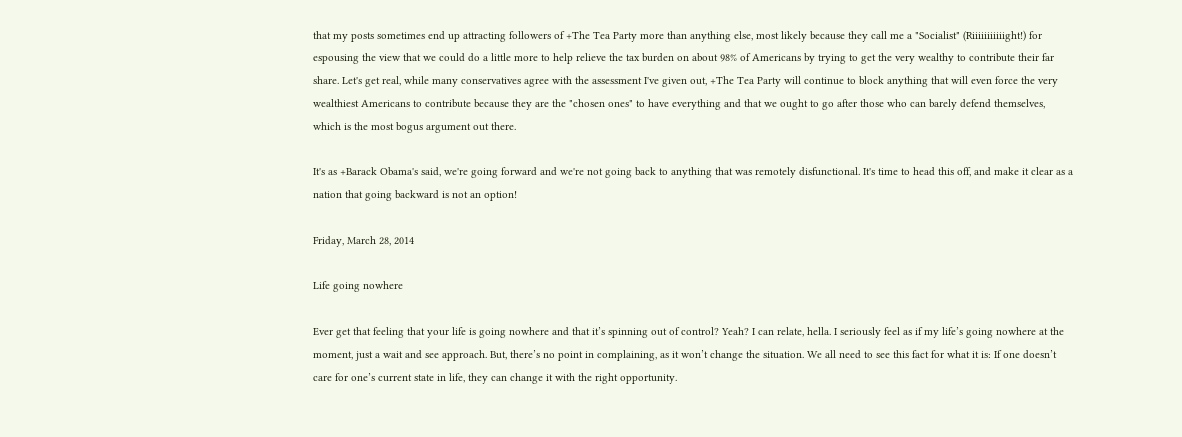that my posts sometimes end up attracting followers of +The Tea Party more than anything else, most likely because they call me a "Socialist" (Riiiiiiiiiiight!) for espousing the view that we could do a little more to help relieve the tax burden on about 98% of Americans by trying to get the very wealthy to contribute their far share. Let's get real, while many conservatives agree with the assessment I've given out, +The Tea Party will continue to block anything that will even force the very wealthiest Americans to contribute because they are the "chosen ones" to have everything and that we ought to go after those who can barely defend themselves, which is the most bogus argument out there.

It's as +Barack Obama's said, we're going forward and we're not going back to anything that was remotely disfunctional. It's time to head this off, and make it clear as a nation that going backward is not an option!

Friday, March 28, 2014

Life going nowhere

Ever get that feeling that your life is going nowhere and that it’s spinning out of control? Yeah? I can relate, hella. I seriously feel as if my life’s going nowhere at the moment, just a wait and see approach. But, there’s no point in complaining, as it won’t change the situation. We all need to see this fact for what it is: If one doesn’t care for one’s current state in life, they can change it with the right opportunity.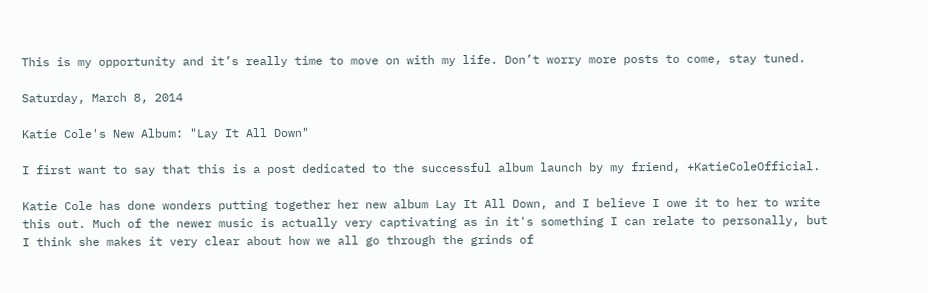This is my opportunity and it’s really time to move on with my life. Don’t worry more posts to come, stay tuned.

Saturday, March 8, 2014

Katie Cole's New Album: "Lay It All Down"

I first want to say that this is a post dedicated to the successful album launch by my friend, +KatieColeOfficial.

Katie Cole has done wonders putting together her new album Lay It All Down, and I believe I owe it to her to write this out. Much of the newer music is actually very captivating as in it's something I can relate to personally, but I think she makes it very clear about how we all go through the grinds of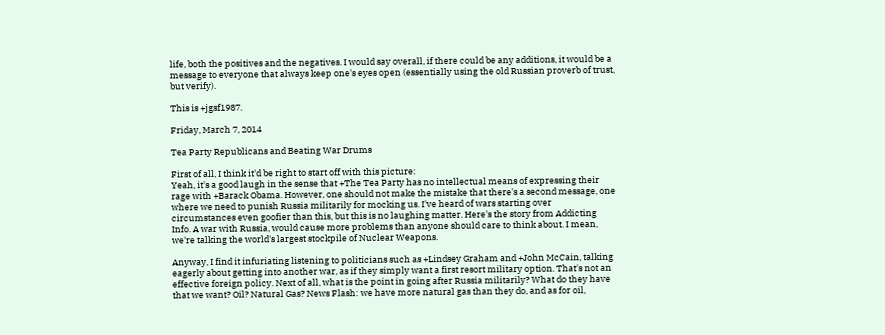life, both the positives and the negatives. I would say overall, if there could be any additions, it would be a message to everyone that always keep one's eyes open (essentially using the old Russian proverb of trust, but verify).

This is +jgsf1987.

Friday, March 7, 2014

Tea Party Republicans and Beating War Drums

First of all, I think it'd be right to start off with this picture:
Yeah, it's a good laugh in the sense that +The Tea Party has no intellectual means of expressing their rage with +Barack Obama. However, one should not make the mistake that there's a second message, one where we need to punish Russia militarily for mocking us. I've heard of wars starting over circumstances even goofier than this, but this is no laughing matter. Here's the story from Addicting Info. A war with Russia, would cause more problems than anyone should care to think about. I mean, we're talking the world's largest stockpile of Nuclear Weapons.

Anyway, I find it infuriating listening to politicians such as +Lindsey Graham and +John McCain, talking eagerly about getting into another war, as if they simply want a first resort military option. That's not an effective foreign policy. Next of all, what is the point in going after Russia militarily? What do they have that we want? Oil? Natural Gas? News Flash: we have more natural gas than they do, and as for oil,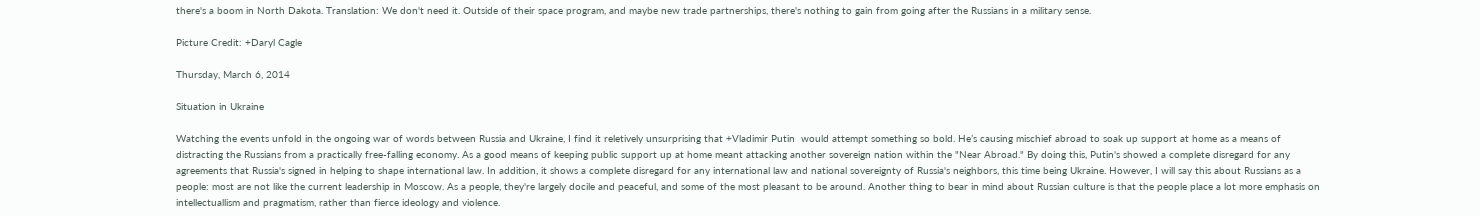there's a boom in North Dakota. Translation: We don't need it. Outside of their space program, and maybe new trade partnerships, there's nothing to gain from going after the Russians in a military sense.

Picture Credit: +Daryl Cagle

Thursday, March 6, 2014

Situation in Ukraine

Watching the events unfold in the ongoing war of words between Russia and Ukraine, I find it reletively unsurprising that +Vladimir Putin  would attempt something so bold. He’s causing mischief abroad to soak up support at home as a means of distracting the Russians from a practically free-falling economy. As a good means of keeping public support up at home meant attacking another sovereign nation within the "Near Abroad." By doing this, Putin's showed a complete disregard for any agreements that Russia's signed in helping to shape international law. In addition, it shows a complete disregard for any international law and national sovereignty of Russia's neighbors, this time being Ukraine. However, I will say this about Russians as a people: most are not like the current leadership in Moscow. As a people, they're largely docile and peaceful, and some of the most pleasant to be around. Another thing to bear in mind about Russian culture is that the people place a lot more emphasis on intellectuallism and pragmatism, rather than fierce ideology and violence.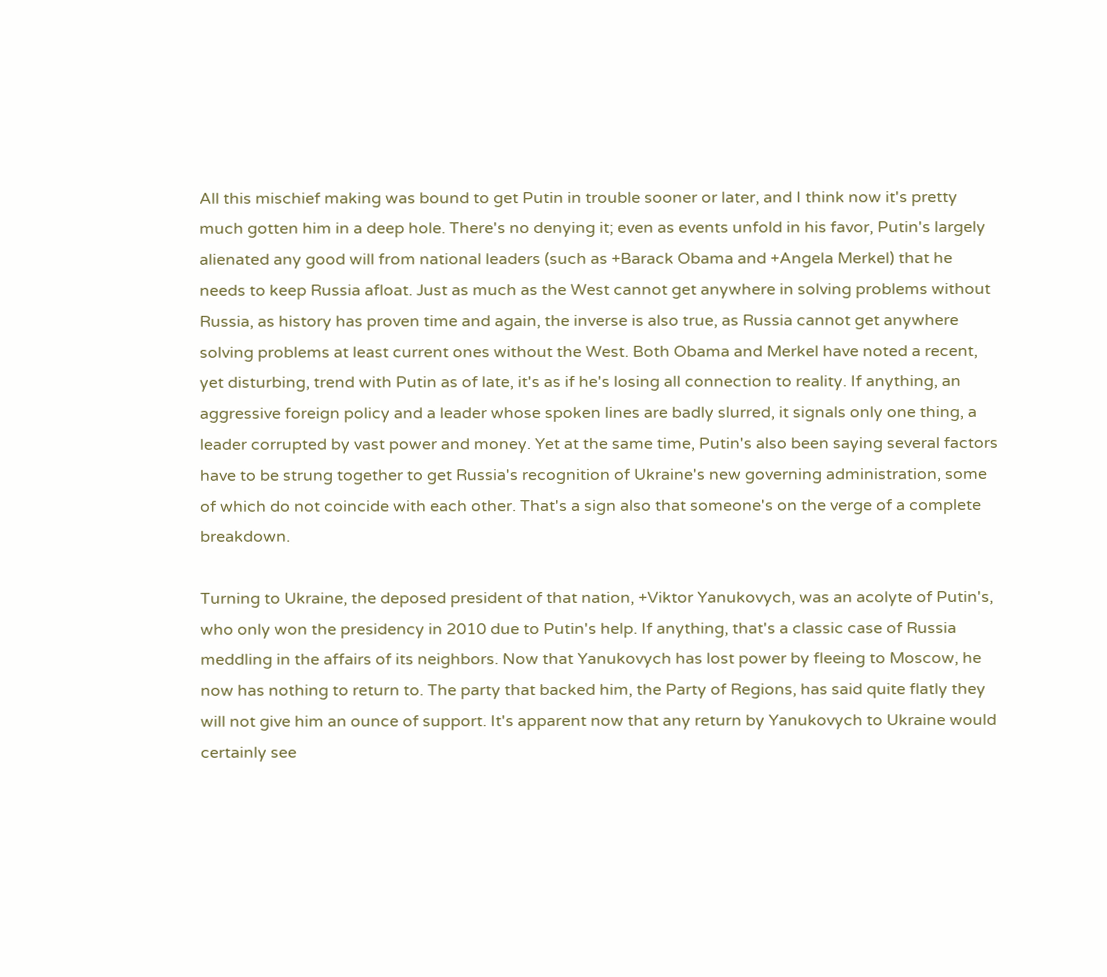All this mischief making was bound to get Putin in trouble sooner or later, and I think now it's pretty much gotten him in a deep hole. There's no denying it; even as events unfold in his favor, Putin's largely alienated any good will from national leaders (such as +Barack Obama and +Angela Merkel) that he needs to keep Russia afloat. Just as much as the West cannot get anywhere in solving problems without Russia, as history has proven time and again, the inverse is also true, as Russia cannot get anywhere solving problems at least current ones without the West. Both Obama and Merkel have noted a recent, yet disturbing, trend with Putin as of late, it's as if he's losing all connection to reality. If anything, an aggressive foreign policy and a leader whose spoken lines are badly slurred, it signals only one thing, a leader corrupted by vast power and money. Yet at the same time, Putin's also been saying several factors have to be strung together to get Russia's recognition of Ukraine's new governing administration, some of which do not coincide with each other. That's a sign also that someone's on the verge of a complete breakdown.

Turning to Ukraine, the deposed president of that nation, +Viktor Yanukovych, was an acolyte of Putin's, who only won the presidency in 2010 due to Putin's help. If anything, that's a classic case of Russia meddling in the affairs of its neighbors. Now that Yanukovych has lost power by fleeing to Moscow, he now has nothing to return to. The party that backed him, the Party of Regions, has said quite flatly they will not give him an ounce of support. It's apparent now that any return by Yanukovych to Ukraine would certainly see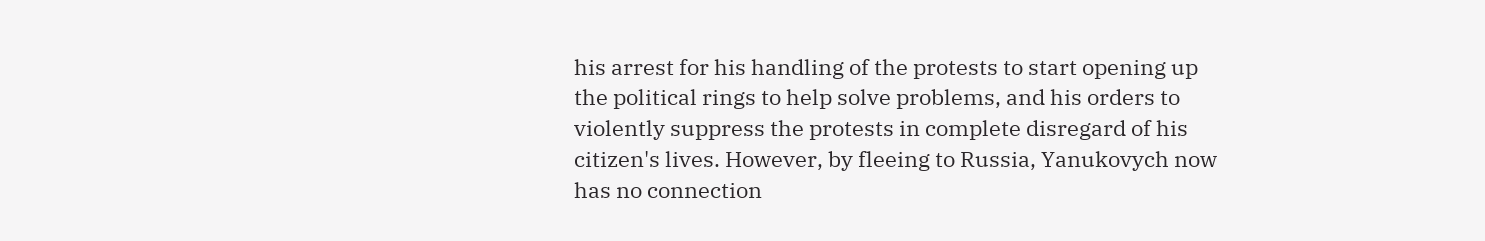his arrest for his handling of the protests to start opening up the political rings to help solve problems, and his orders to violently suppress the protests in complete disregard of his citizen's lives. However, by fleeing to Russia, Yanukovych now has no connection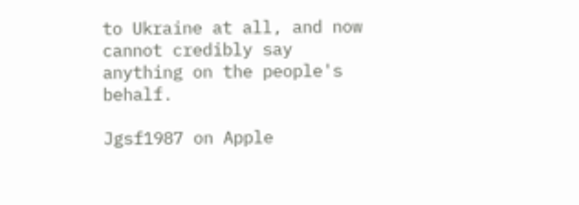to Ukraine at all, and now cannot credibly say anything on the people's behalf.

Jgsf1987 on Apple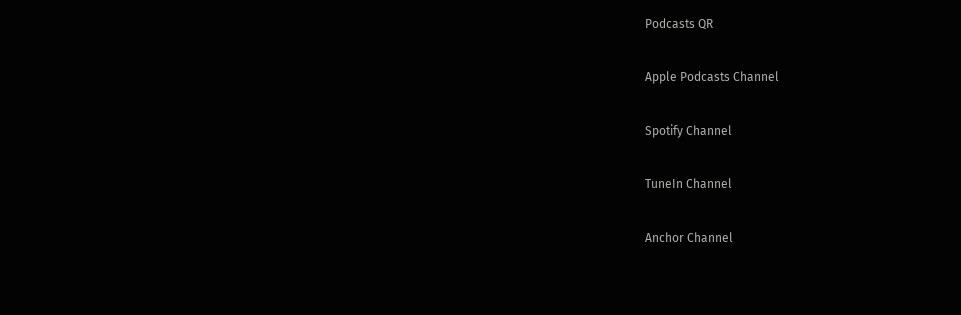Podcasts QR

Apple Podcasts Channel

Spotify Channel

TuneIn Channel

Anchor Channel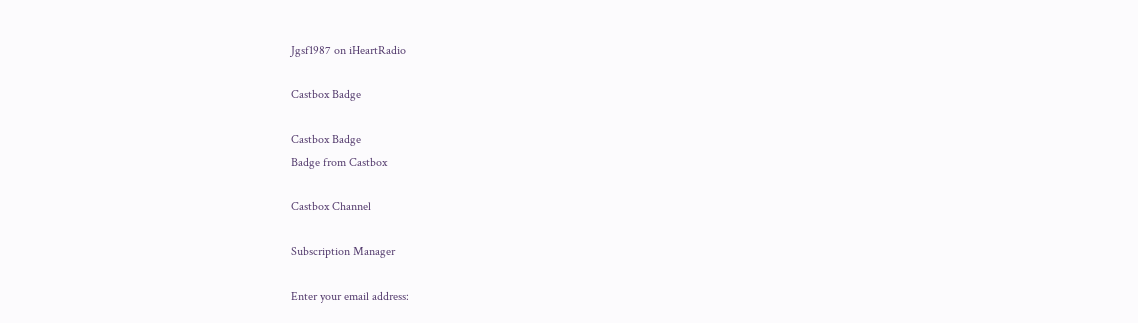Jgsf1987 on iHeartRadio

Castbox Badge

Castbox Badge
Badge from Castbox

Castbox Channel

Subscription Manager

Enter your email address: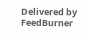Delivered by FeedBurner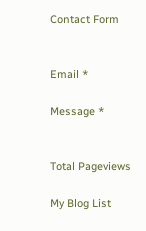Contact Form


Email *

Message *


Total Pageviews

My Blog List